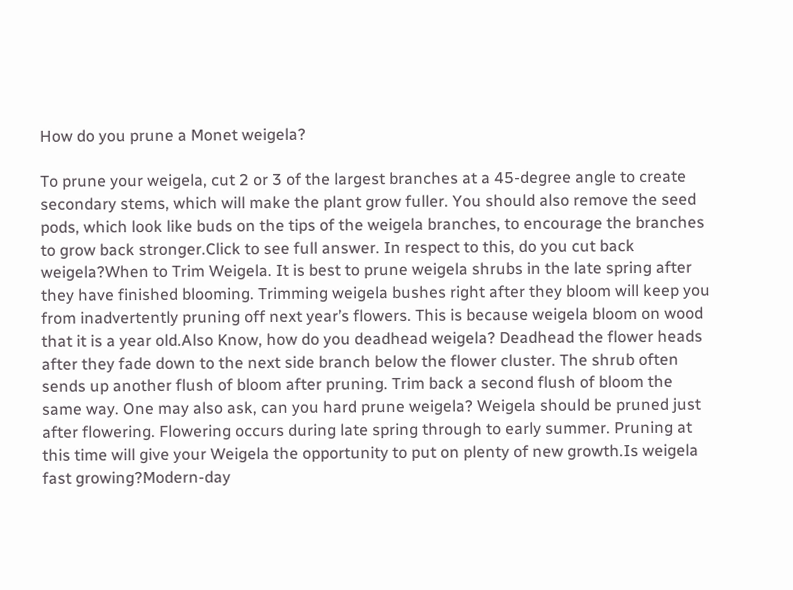How do you prune a Monet weigela?

To prune your weigela, cut 2 or 3 of the largest branches at a 45-degree angle to create secondary stems, which will make the plant grow fuller. You should also remove the seed pods, which look like buds on the tips of the weigela branches, to encourage the branches to grow back stronger.Click to see full answer. In respect to this, do you cut back weigela?When to Trim Weigela. It is best to prune weigela shrubs in the late spring after they have finished blooming. Trimming weigela bushes right after they bloom will keep you from inadvertently pruning off next year’s flowers. This is because weigela bloom on wood that it is a year old.Also Know, how do you deadhead weigela? Deadhead the flower heads after they fade down to the next side branch below the flower cluster. The shrub often sends up another flush of bloom after pruning. Trim back a second flush of bloom the same way. One may also ask, can you hard prune weigela? Weigela should be pruned just after flowering. Flowering occurs during late spring through to early summer. Pruning at this time will give your Weigela the opportunity to put on plenty of new growth.Is weigela fast growing?Modern-day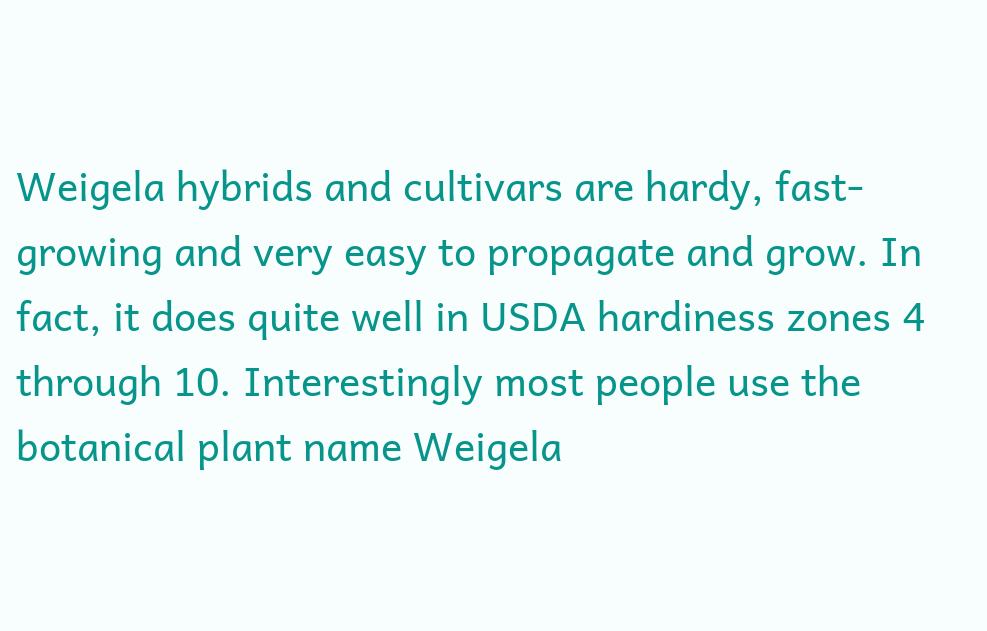Weigela hybrids and cultivars are hardy, fast-growing and very easy to propagate and grow. In fact, it does quite well in USDA hardiness zones 4 through 10. Interestingly most people use the botanical plant name Weigela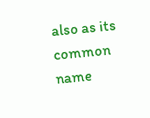also as its common name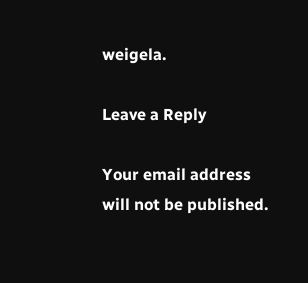weigela.

Leave a Reply

Your email address will not be published.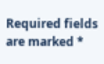Required fields are marked *